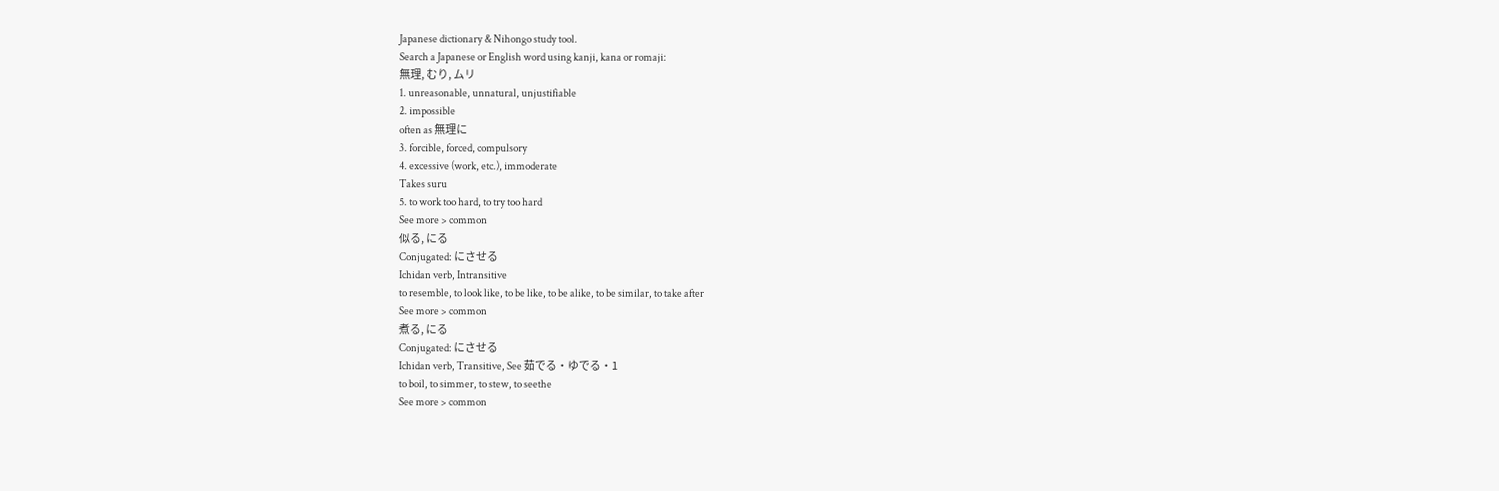Japanese dictionary & Nihongo study tool.
Search a Japanese or English word using kanji, kana or romaji:
無理, むり, ムリ
1. unreasonable, unnatural, unjustifiable
2. impossible
often as 無理に
3. forcible, forced, compulsory
4. excessive (work, etc.), immoderate
Takes suru
5. to work too hard, to try too hard
See more > common
似る, にる
Conjugated: にさせる
Ichidan verb, Intransitive
to resemble, to look like, to be like, to be alike, to be similar, to take after
See more > common
煮る, にる
Conjugated: にさせる
Ichidan verb, Transitive, See 茹でる・ゆでる・1
to boil, to simmer, to stew, to seethe
See more > common